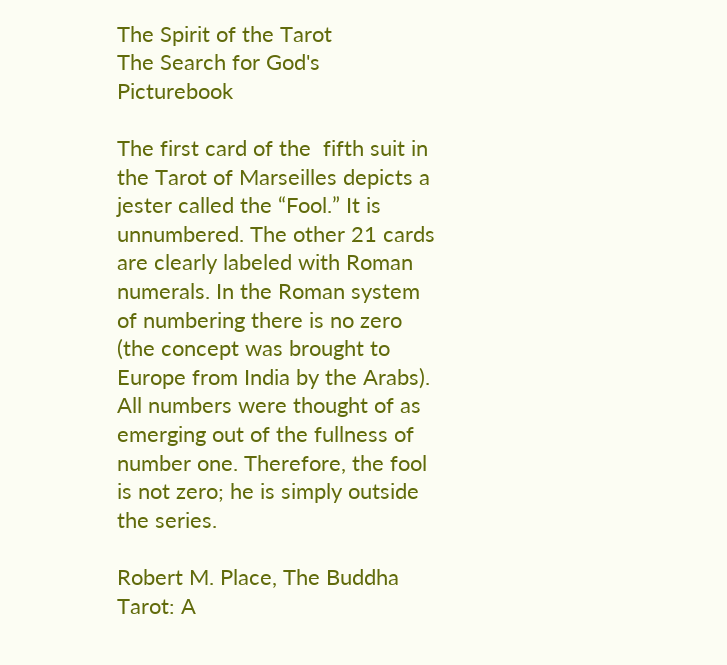The Spirit of the Tarot
The Search for God's Picturebook

The first card of the  fifth suit in  the Tarot of Marseilles depicts a jester called the “Fool.” It is unnumbered. The other 21 cards are clearly labeled with Roman numerals. In the Roman system of numbering there is no zero (the concept was brought to Europe from India by the Arabs). All numbers were thought of as emerging out of the fullness of number one. Therefore, the fool is not zero; he is simply outside the series.

Robert M. Place, The Buddha Tarot: A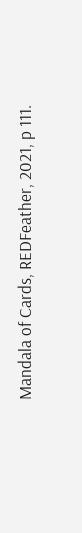Mandala of Cards, REDFeather, 2021, p 111.